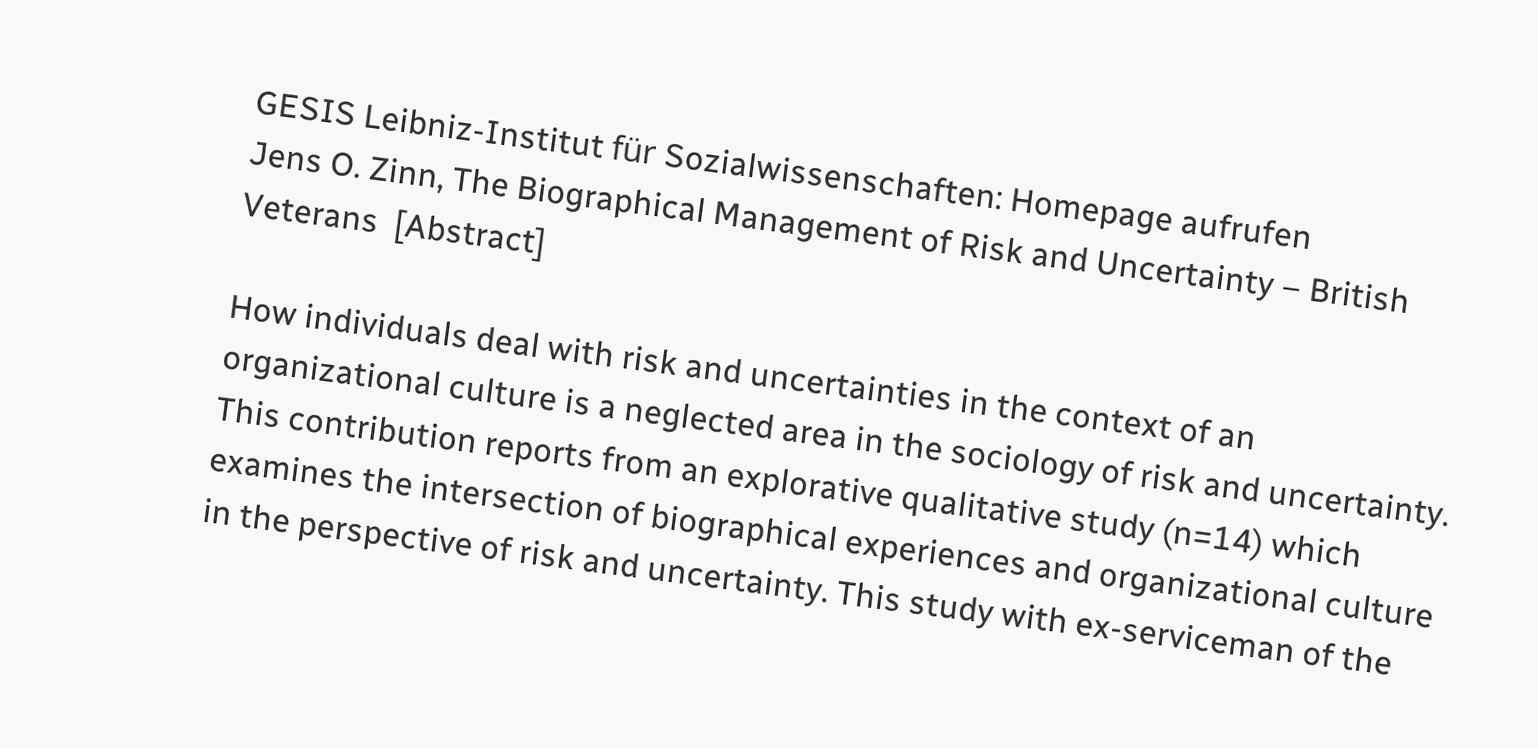GESIS Leibniz-Institut für Sozialwissenschaften: Homepage aufrufen
Jens O. Zinn, The Biographical Management of Risk and Uncertainty – British Veterans  [Abstract]

How individuals deal with risk and uncertainties in the context of an organizational culture is a neglected area in the sociology of risk and uncertainty. This contribution reports from an explorative qualitative study (n=14) which examines the intersection of biographical experiences and organizational culture in the perspective of risk and uncertainty. This study with ex-serviceman of the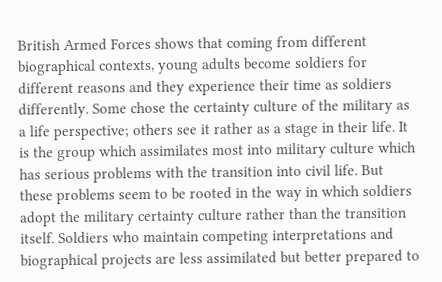British Armed Forces shows that coming from different biographical contexts, young adults become soldiers for different reasons and they experience their time as soldiers differently. Some chose the certainty culture of the military as a life perspective; others see it rather as a stage in their life. It is the group which assimilates most into military culture which has serious problems with the transition into civil life. But these problems seem to be rooted in the way in which soldiers adopt the military certainty culture rather than the transition itself. Soldiers who maintain competing interpretations and biographical projects are less assimilated but better prepared to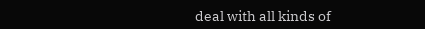deal with all kinds of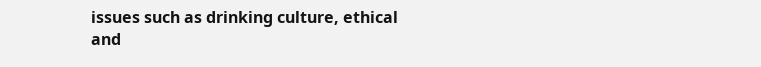issues such as drinking culture, ethical and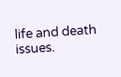life and death issues.